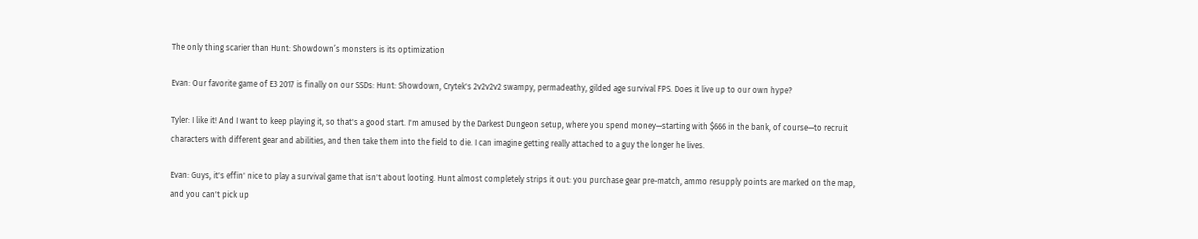The only thing scarier than Hunt: Showdown’s monsters is its optimization

Evan: Our favorite game of E3 2017 is finally on our SSDs: Hunt: Showdown, Crytek's 2v2v2v2 swampy, permadeathy, gilded age survival FPS. Does it live up to our own hype?

Tyler: I like it! And I want to keep playing it, so that's a good start. I'm amused by the Darkest Dungeon setup, where you spend money—starting with $666 in the bank, of course—to recruit characters with different gear and abilities, and then take them into the field to die. I can imagine getting really attached to a guy the longer he lives.

Evan: Guys, it's effin' nice to play a survival game that isn't about looting. Hunt almost completely strips it out: you purchase gear pre-match, ammo resupply points are marked on the map, and you can't pick up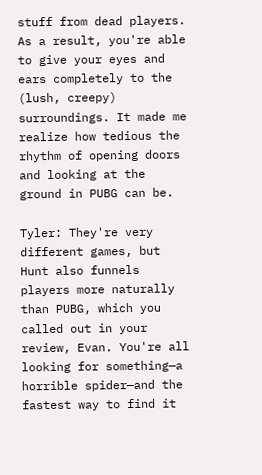stuff from dead players. As a result, you're able to give your eyes and ears completely to the (lush, creepy) surroundings. It made me realize how tedious the rhythm of opening doors and looking at the ground in PUBG can be.

Tyler: They're very different games, but Hunt also funnels players more naturally than PUBG, which you called out in your review, Evan. You're all looking for something—a horrible spider—and the fastest way to find it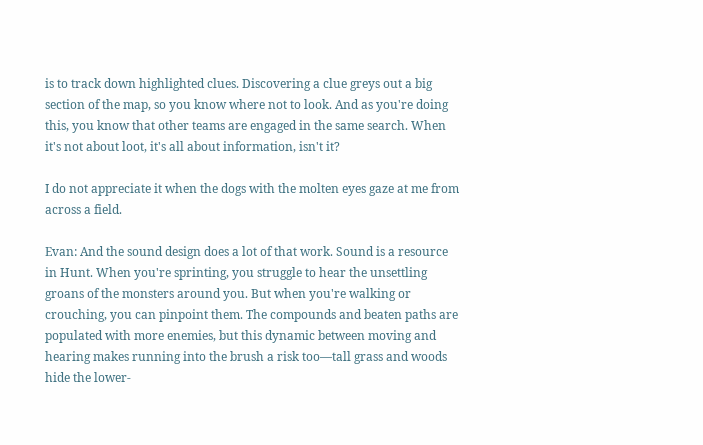is to track down highlighted clues. Discovering a clue greys out a big section of the map, so you know where not to look. And as you're doing this, you know that other teams are engaged in the same search. When it's not about loot, it's all about information, isn't it?

I do not appreciate it when the dogs with the molten eyes gaze at me from across a field.

Evan: And the sound design does a lot of that work. Sound is a resource in Hunt. When you're sprinting, you struggle to hear the unsettling groans of the monsters around you. But when you're walking or crouching, you can pinpoint them. The compounds and beaten paths are populated with more enemies, but this dynamic between moving and hearing makes running into the brush a risk too—tall grass and woods hide the lower-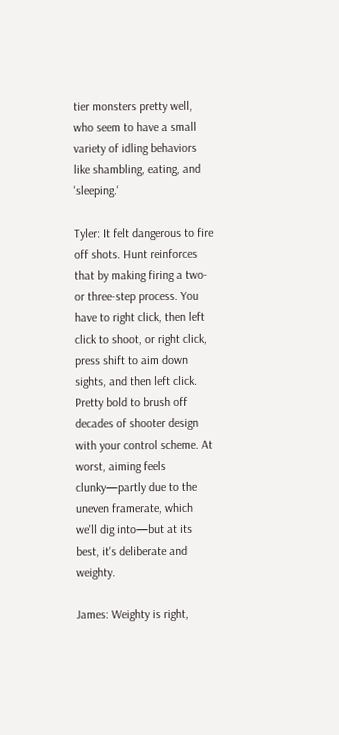tier monsters pretty well, who seem to have a small variety of idling behaviors like shambling, eating, and 'sleeping.'

Tyler: It felt dangerous to fire off shots. Hunt reinforces that by making firing a two- or three-step process. You have to right click, then left click to shoot, or right click, press shift to aim down sights, and then left click. Pretty bold to brush off decades of shooter design with your control scheme. At worst, aiming feels clunky—partly due to the uneven framerate, which we'll dig into—but at its best, it's deliberate and weighty.

James: Weighty is right,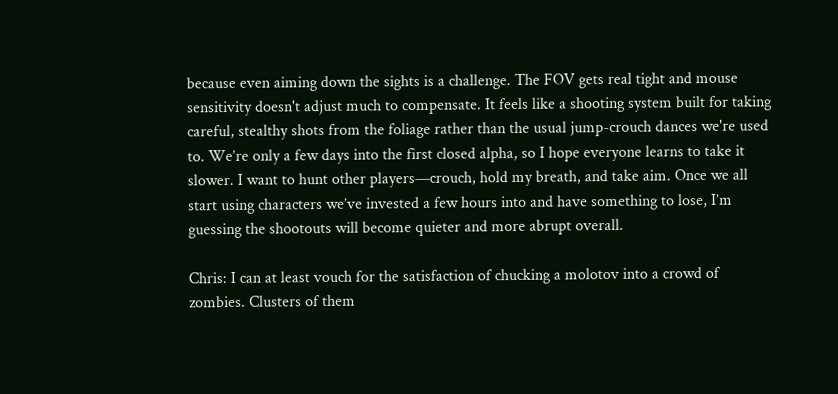because even aiming down the sights is a challenge. The FOV gets real tight and mouse sensitivity doesn't adjust much to compensate. It feels like a shooting system built for taking careful, stealthy shots from the foliage rather than the usual jump-crouch dances we're used to. We’re only a few days into the first closed alpha, so I hope everyone learns to take it slower. I want to hunt other players—crouch, hold my breath, and take aim. Once we all start using characters we’ve invested a few hours into and have something to lose, I’m guessing the shootouts will become quieter and more abrupt overall.

Chris: I can at least vouch for the satisfaction of chucking a molotov into a crowd of zombies. Clusters of them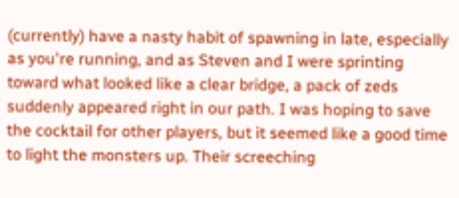(currently) have a nasty habit of spawning in late, especially as you're running, and as Steven and I were sprinting toward what looked like a clear bridge, a pack of zeds suddenly appeared right in our path. I was hoping to save the cocktail for other players, but it seemed like a good time to light the monsters up. Their screeching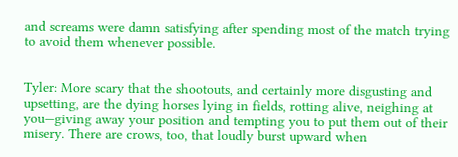and screams were damn satisfying after spending most of the match trying to avoid them whenever possible.


Tyler: More scary that the shootouts, and certainly more disgusting and upsetting, are the dying horses lying in fields, rotting alive, neighing at you—giving away your position and tempting you to put them out of their misery. There are crows, too, that loudly burst upward when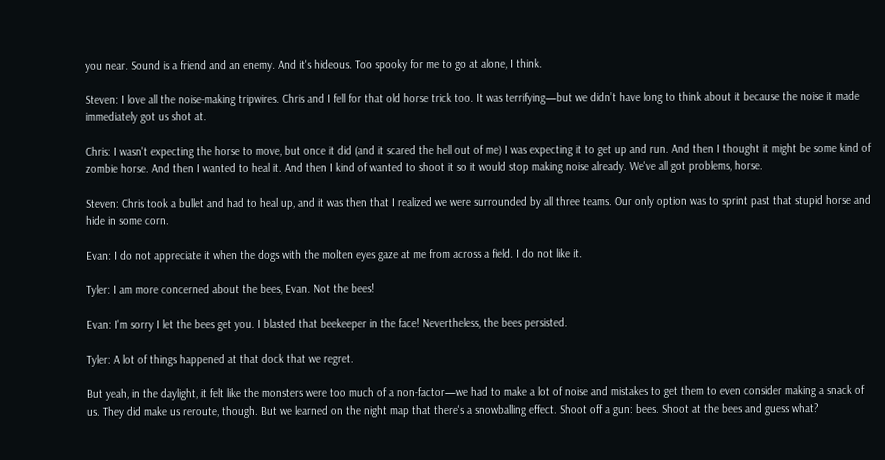you near. Sound is a friend and an enemy. And it's hideous. Too spooky for me to go at alone, I think.

Steven: I love all the noise-making tripwires. Chris and I fell for that old horse trick too. It was terrifying—but we didn’t have long to think about it because the noise it made immediately got us shot at.

Chris: I wasn't expecting the horse to move, but once it did (and it scared the hell out of me) I was expecting it to get up and run. And then I thought it might be some kind of zombie horse. And then I wanted to heal it. And then I kind of wanted to shoot it so it would stop making noise already. We've all got problems, horse.

Steven: Chris took a bullet and had to heal up, and it was then that I realized we were surrounded by all three teams. Our only option was to sprint past that stupid horse and hide in some corn.

Evan: I do not appreciate it when the dogs with the molten eyes gaze at me from across a field. I do not like it.

Tyler: I am more concerned about the bees, Evan. Not the bees!

Evan: I'm sorry I let the bees get you. I blasted that beekeeper in the face! Nevertheless, the bees persisted.

Tyler: A lot of things happened at that dock that we regret.

But yeah, in the daylight, it felt like the monsters were too much of a non-factor—we had to make a lot of noise and mistakes to get them to even consider making a snack of us. They did make us reroute, though. But we learned on the night map that there's a snowballing effect. Shoot off a gun: bees. Shoot at the bees and guess what?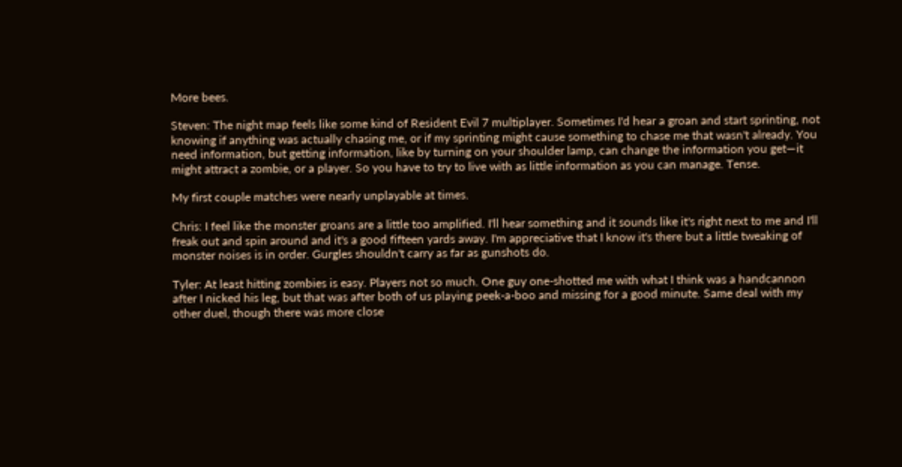More bees.

Steven: The night map feels like some kind of Resident Evil 7 multiplayer. Sometimes I'd hear a groan and start sprinting, not knowing if anything was actually chasing me, or if my sprinting might cause something to chase me that wasn't already. You need information, but getting information, like by turning on your shoulder lamp, can change the information you get—it might attract a zombie, or a player. So you have to try to live with as little information as you can manage. Tense.

My first couple matches were nearly unplayable at times.

Chris: I feel like the monster groans are a little too amplified. I'll hear something and it sounds like it's right next to me and I'll freak out and spin around and it's a good fifteen yards away. I'm appreciative that I know it's there but a little tweaking of monster noises is in order. Gurgles shouldn't carry as far as gunshots do.

Tyler: At least hitting zombies is easy. Players not so much. One guy one-shotted me with what I think was a handcannon after I nicked his leg, but that was after both of us playing peek-a-boo and missing for a good minute. Same deal with my other duel, though there was more close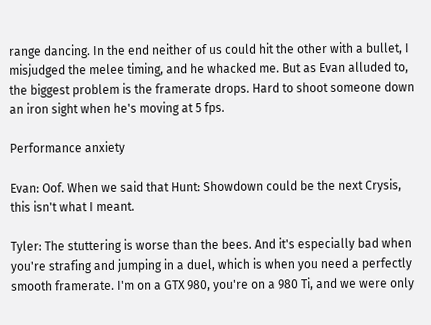range dancing. In the end neither of us could hit the other with a bullet, I misjudged the melee timing, and he whacked me. But as Evan alluded to,  the biggest problem is the framerate drops. Hard to shoot someone down an iron sight when he's moving at 5 fps.

Performance anxiety

Evan: Oof. When we said that Hunt: Showdown could be the next Crysis, this isn't what I meant.

Tyler: The stuttering is worse than the bees. And it's especially bad when you're strafing and jumping in a duel, which is when you need a perfectly smooth framerate. I'm on a GTX 980, you're on a 980 Ti, and we were only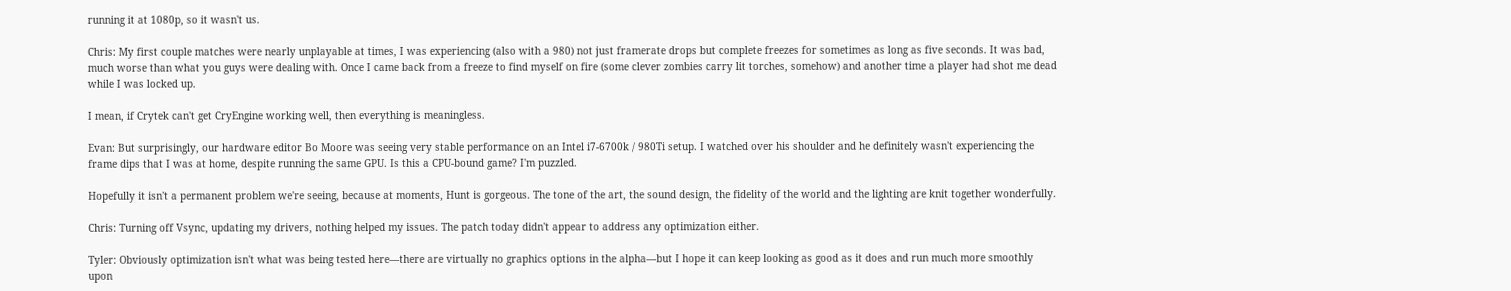running it at 1080p, so it wasn't us.

Chris: My first couple matches were nearly unplayable at times, I was experiencing (also with a 980) not just framerate drops but complete freezes for sometimes as long as five seconds. It was bad, much worse than what you guys were dealing with. Once I came back from a freeze to find myself on fire (some clever zombies carry lit torches, somehow) and another time a player had shot me dead while I was locked up.

I mean, if Crytek can't get CryEngine working well, then everything is meaningless.

Evan: But surprisingly, our hardware editor Bo Moore was seeing very stable performance on an Intel i7-6700k / 980Ti setup. I watched over his shoulder and he definitely wasn't experiencing the frame dips that I was at home, despite running the same GPU. Is this a CPU-bound game? I'm puzzled.

Hopefully it isn't a permanent problem we're seeing, because at moments, Hunt is gorgeous. The tone of the art, the sound design, the fidelity of the world and the lighting are knit together wonderfully.

Chris: Turning off Vsync, updating my drivers, nothing helped my issues. The patch today didn't appear to address any optimization either.

Tyler: Obviously optimization isn't what was being tested here—there are virtually no graphics options in the alpha—but I hope it can keep looking as good as it does and run much more smoothly upon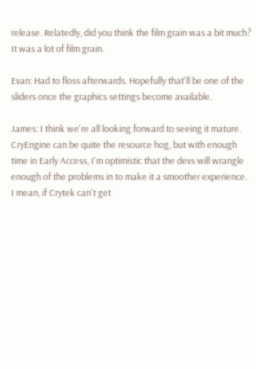release. Relatedly, did you think the film grain was a bit much? It was a lot of film grain.

Evan: Had to floss afterwards. Hopefully that'll be one of the sliders once the graphics settings become available.

James: I think we're all looking forward to seeing it mature. CryEngine can be quite the resource hog, but with enough time in Early Access, I'm optimistic that the devs will wrangle enough of the problems in to make it a smoother experience. I mean, if Crytek can't get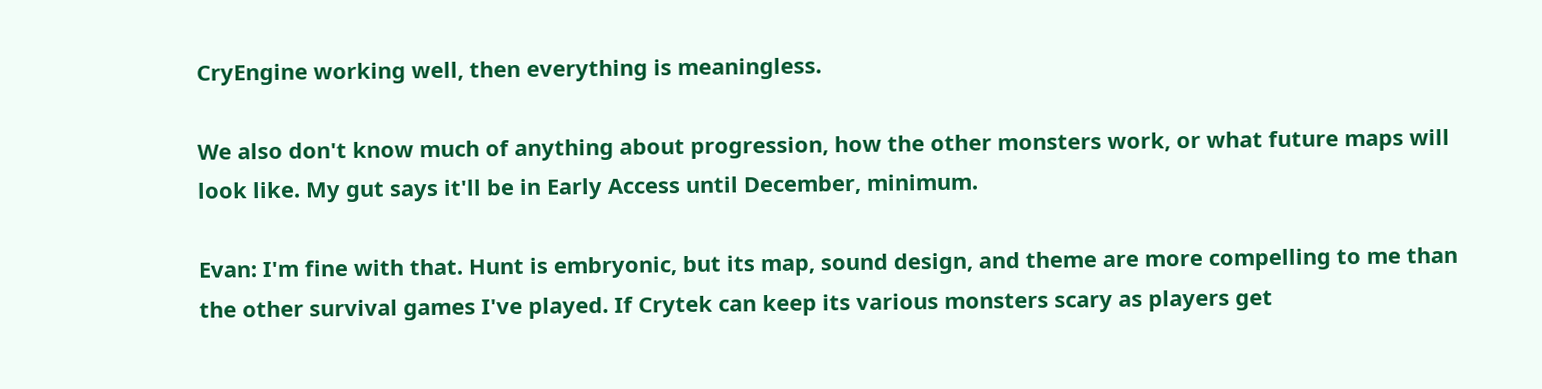CryEngine working well, then everything is meaningless.

We also don't know much of anything about progression, how the other monsters work, or what future maps will look like. My gut says it'll be in Early Access until December, minimum.

Evan: I'm fine with that. Hunt is embryonic, but its map, sound design, and theme are more compelling to me than the other survival games I've played. If Crytek can keep its various monsters scary as players get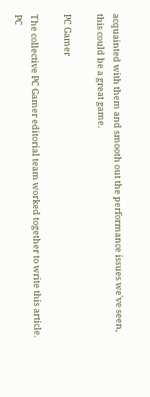acquainted with them and smooth out the performance issues we've seen, this could be a great game.

PC Gamer

The collective PC Gamer editorial team worked together to write this article. PC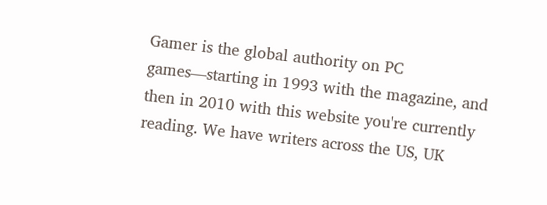Gamer is the global authority on PC games—starting in 1993 with the magazine, and then in 2010 with this website you're currently reading. We have writers across the US, UK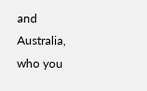and Australia, who you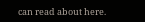can read about here.